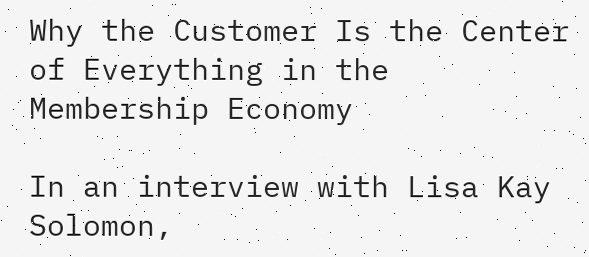Why the Customer Is the Center of Everything in the Membership Economy

In an interview with Lisa Kay Solomon,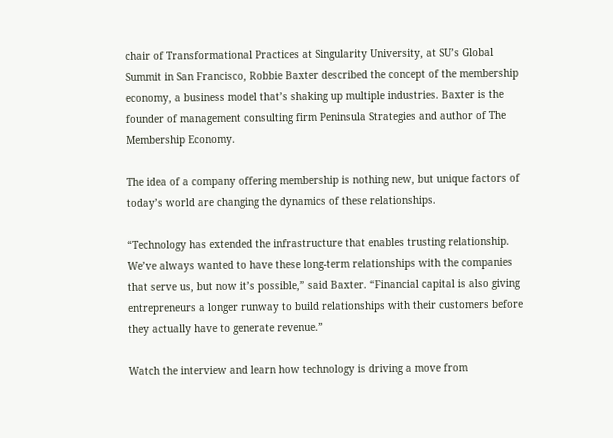chair of Transformational Practices at Singularity University, at SU’s Global Summit in San Francisco, Robbie Baxter described the concept of the membership economy, a business model that’s shaking up multiple industries. Baxter is the founder of management consulting firm Peninsula Strategies and author of The Membership Economy.

The idea of a company offering membership is nothing new, but unique factors of today’s world are changing the dynamics of these relationships.

“Technology has extended the infrastructure that enables trusting relationship. We’ve always wanted to have these long-term relationships with the companies that serve us, but now it’s possible,” said Baxter. “Financial capital is also giving entrepreneurs a longer runway to build relationships with their customers before they actually have to generate revenue.”

Watch the interview and learn how technology is driving a move from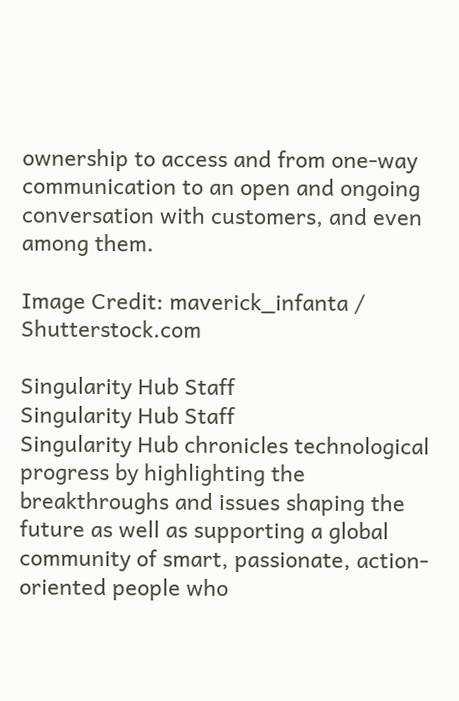ownership to access and from one-way communication to an open and ongoing conversation with customers, and even among them.

Image Credit: maverick_infanta / Shutterstock.com

Singularity Hub Staff
Singularity Hub Staff
Singularity Hub chronicles technological progress by highlighting the breakthroughs and issues shaping the future as well as supporting a global community of smart, passionate, action-oriented people who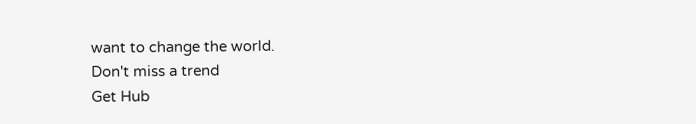want to change the world.
Don't miss a trend
Get Hub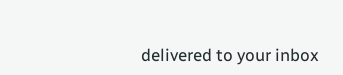delivered to your inbox